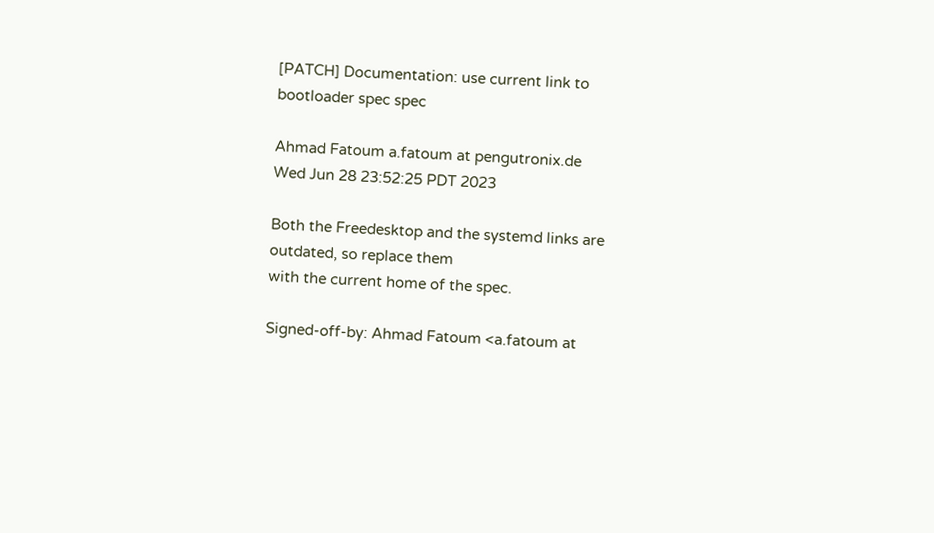[PATCH] Documentation: use current link to bootloader spec spec

Ahmad Fatoum a.fatoum at pengutronix.de
Wed Jun 28 23:52:25 PDT 2023

Both the Freedesktop and the systemd links are outdated, so replace them
with the current home of the spec.

Signed-off-by: Ahmad Fatoum <a.fatoum at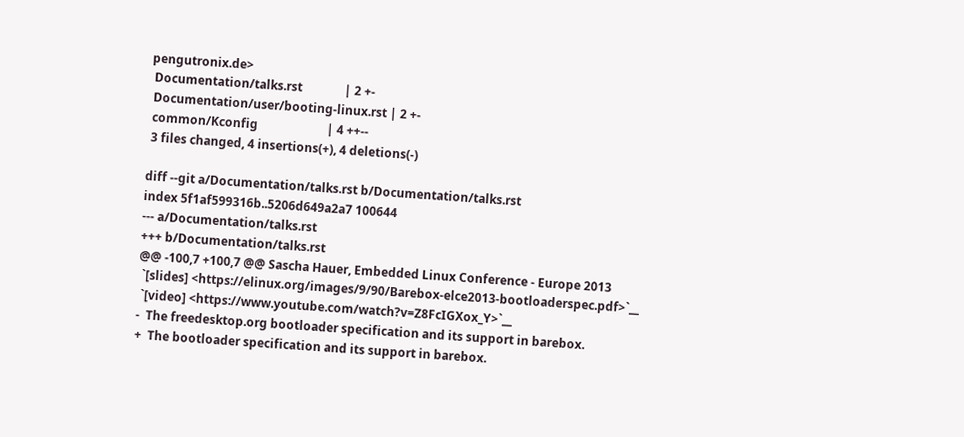pengutronix.de>
 Documentation/talks.rst              | 2 +-
 Documentation/user/booting-linux.rst | 2 +-
 common/Kconfig                       | 4 ++--
 3 files changed, 4 insertions(+), 4 deletions(-)

diff --git a/Documentation/talks.rst b/Documentation/talks.rst
index 5f1af599316b..5206d649a2a7 100644
--- a/Documentation/talks.rst
+++ b/Documentation/talks.rst
@@ -100,7 +100,7 @@ Sascha Hauer, Embedded Linux Conference - Europe 2013
 `[slides] <https://elinux.org/images/9/90/Barebox-elce2013-bootloaderspec.pdf>`__
 `[video] <https://www.youtube.com/watch?v=Z8FcIGXox_Y>`__
-  The freedesktop.org bootloader specification and its support in barebox.
+  The bootloader specification and its support in barebox.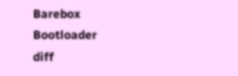Barebox Bootloader
diff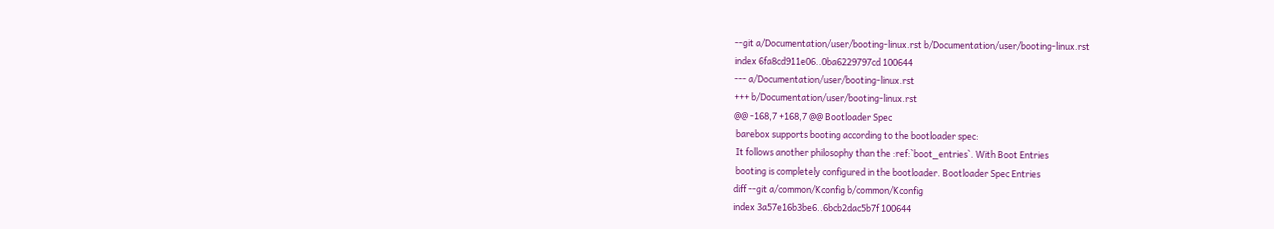--git a/Documentation/user/booting-linux.rst b/Documentation/user/booting-linux.rst
index 6fa8cd911e06..0ba6229797cd 100644
--- a/Documentation/user/booting-linux.rst
+++ b/Documentation/user/booting-linux.rst
@@ -168,7 +168,7 @@ Bootloader Spec
 barebox supports booting according to the bootloader spec:
 It follows another philosophy than the :ref:`boot_entries`. With Boot Entries
 booting is completely configured in the bootloader. Bootloader Spec Entries
diff --git a/common/Kconfig b/common/Kconfig
index 3a57e16b3be6..6bcb2dac5b7f 100644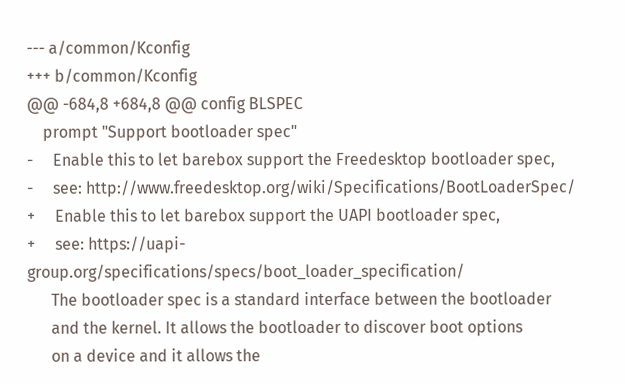--- a/common/Kconfig
+++ b/common/Kconfig
@@ -684,8 +684,8 @@ config BLSPEC
    prompt "Support bootloader spec"
-     Enable this to let barebox support the Freedesktop bootloader spec,
-     see: http://www.freedesktop.org/wiki/Specifications/BootLoaderSpec/
+     Enable this to let barebox support the UAPI bootloader spec,
+     see: https://uapi-group.org/specifications/specs/boot_loader_specification/
      The bootloader spec is a standard interface between the bootloader
      and the kernel. It allows the bootloader to discover boot options
      on a device and it allows the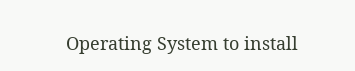Operating System to install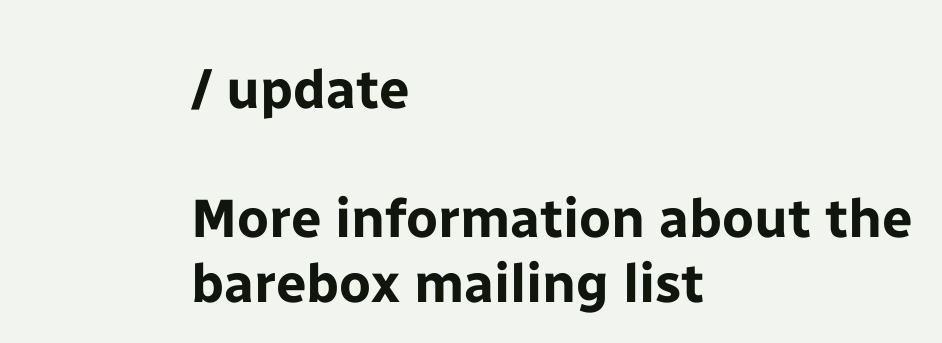/ update

More information about the barebox mailing list